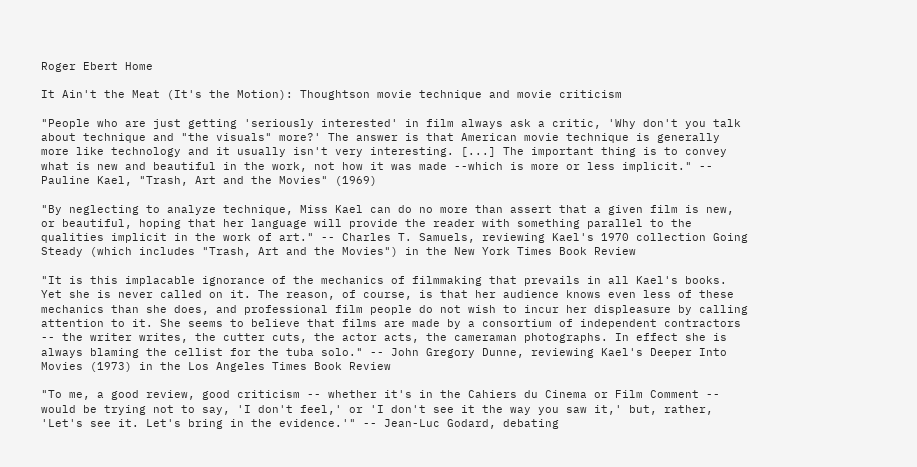Roger Ebert Home

It Ain't the Meat (It's the Motion): Thoughtson movie technique and movie criticism

"People who are just getting 'seriously interested' in film always ask a critic, 'Why don't you talk about technique and "the visuals" more?' The answer is that American movie technique is generally more like technology and it usually isn't very interesting. [...] The important thing is to convey what is new and beautiful in the work, not how it was made --which is more or less implicit." -- Pauline Kael, "Trash, Art and the Movies" (1969)

"By neglecting to analyze technique, Miss Kael can do no more than assert that a given film is new, or beautiful, hoping that her language will provide the reader with something parallel to the qualities implicit in the work of art." -- Charles T. Samuels, reviewing Kael's 1970 collection Going Steady (which includes "Trash, Art and the Movies") in the New York Times Book Review

"It is this implacable ignorance of the mechanics of filmmaking that prevails in all Kael's books. Yet she is never called on it. The reason, of course, is that her audience knows even less of these mechanics than she does, and professional film people do not wish to incur her displeasure by calling attention to it. She seems to believe that films are made by a consortium of independent contractors -- the writer writes, the cutter cuts, the actor acts, the cameraman photographs. In effect she is always blaming the cellist for the tuba solo." -- John Gregory Dunne, reviewing Kael's Deeper Into Movies (1973) in the Los Angeles Times Book Review

"To me, a good review, good criticism -- whether it's in the Cahiers du Cinema or Film Comment -- would be trying not to say, 'I don't feel,' or 'I don't see it the way you saw it,' but, rather, 'Let's see it. Let's bring in the evidence.'" -- Jean-Luc Godard, debating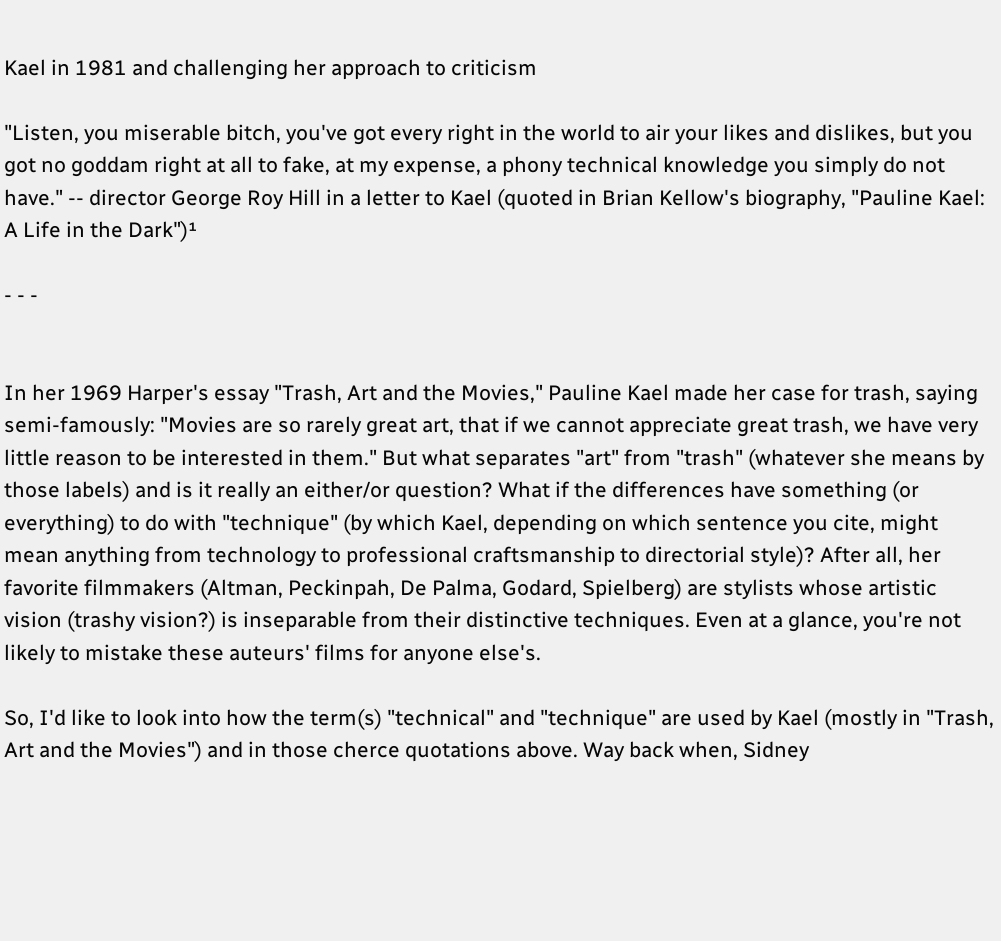Kael in 1981 and challenging her approach to criticism

"Listen, you miserable bitch, you've got every right in the world to air your likes and dislikes, but you got no goddam right at all to fake, at my expense, a phony technical knowledge you simply do not have." -- director George Roy Hill in a letter to Kael (quoted in Brian Kellow's biography, "Pauline Kael: A Life in the Dark")¹

- - -


In her 1969 Harper's essay "Trash, Art and the Movies," Pauline Kael made her case for trash, saying semi-famously: "Movies are so rarely great art, that if we cannot appreciate great trash, we have very little reason to be interested in them." But what separates "art" from "trash" (whatever she means by those labels) and is it really an either/or question? What if the differences have something (or everything) to do with "technique" (by which Kael, depending on which sentence you cite, might mean anything from technology to professional craftsmanship to directorial style)? After all, her favorite filmmakers (Altman, Peckinpah, De Palma, Godard, Spielberg) are stylists whose artistic vision (trashy vision?) is inseparable from their distinctive techniques. Even at a glance, you're not likely to mistake these auteurs' films for anyone else's.

So, I'd like to look into how the term(s) "technical" and "technique" are used by Kael (mostly in "Trash, Art and the Movies") and in those cherce quotations above. Way back when, Sidney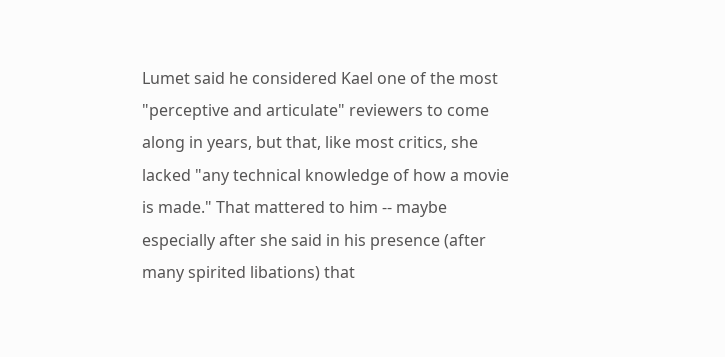Lumet said he considered Kael one of the most "perceptive and articulate" reviewers to come along in years, but that, like most critics, she lacked "any technical knowledge of how a movie is made." That mattered to him -- maybe especially after she said in his presence (after many spirited libations) that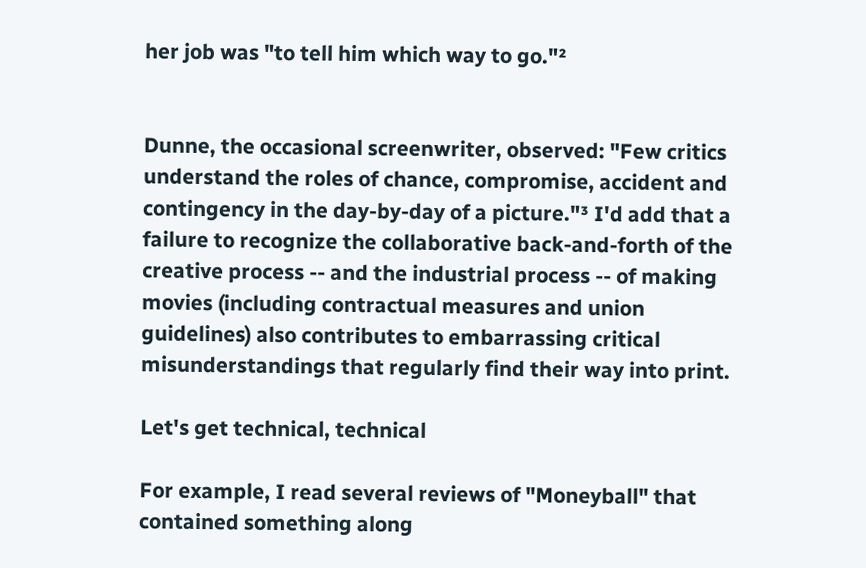her job was "to tell him which way to go."²


Dunne, the occasional screenwriter, observed: "Few critics understand the roles of chance, compromise, accident and contingency in the day-by-day of a picture."³ I'd add that a failure to recognize the collaborative back-and-forth of the creative process -- and the industrial process -- of making movies (including contractual measures and union guidelines) also contributes to embarrassing critical misunderstandings that regularly find their way into print.

Let's get technical, technical

For example, I read several reviews of "Moneyball" that contained something along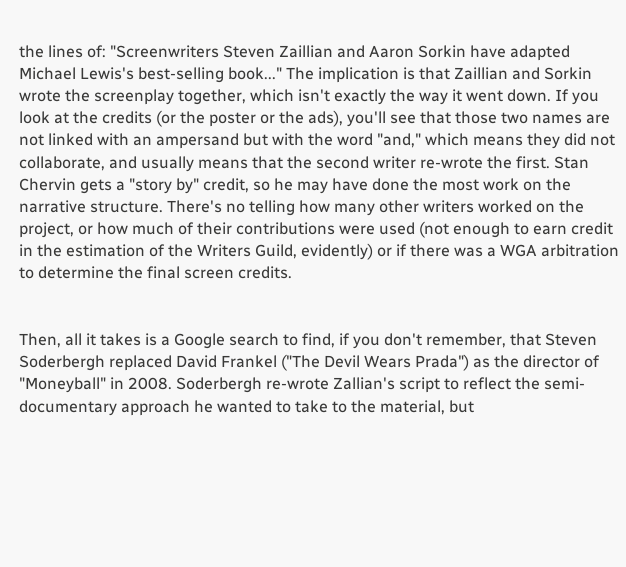the lines of: "Screenwriters Steven Zaillian and Aaron Sorkin have adapted Michael Lewis's best-selling book..." The implication is that Zaillian and Sorkin wrote the screenplay together, which isn't exactly the way it went down. If you look at the credits (or the poster or the ads), you'll see that those two names are not linked with an ampersand but with the word "and," which means they did not collaborate, and usually means that the second writer re-wrote the first. Stan Chervin gets a "story by" credit, so he may have done the most work on the narrative structure. There's no telling how many other writers worked on the project, or how much of their contributions were used (not enough to earn credit in the estimation of the Writers Guild, evidently) or if there was a WGA arbitration to determine the final screen credits.


Then, all it takes is a Google search to find, if you don't remember, that Steven Soderbergh replaced David Frankel ("The Devil Wears Prada") as the director of "Moneyball" in 2008. Soderbergh re-wrote Zallian's script to reflect the semi-documentary approach he wanted to take to the material, but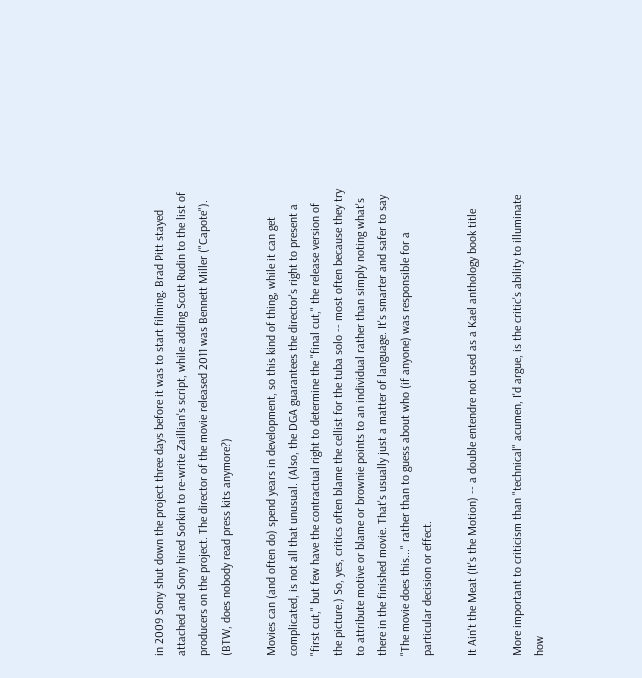in 2009 Sony shut down the project three days before it was to start filming. Brad Pitt stayed attached and Sony hired Sorkin to re-write Zaillian's script, while adding Scott Rudin to the list of producers on the project. The director of the movie released 2011 was Bennett Miller ("Capote"). (BTW, does nobody read press kits anymore?)

Movies can (and often do) spend years in development, so this kind of thing, while it can get complicated, is not all that unusual. (Also, the DGA guarantees the director's right to present a "first cut," but few have the contractual right to determine the "final cut," the release version of the picture.) So, yes, critics often blame the cellist for the tuba solo -- most often because they try to attribute motive or blame or brownie points to an individual rather than simply noting what's there in the finished movie. That's usually just a matter of language. It's smarter and safer to say "The movie does this..." rather than to guess about who (if anyone) was responsible for a particular decision or effect.

It Ain't the Meat (It's the Motion) -- a double entendre not used as a Kael anthology book title

More important to criticism than "technical" acumen, I'd argue, is the critic's ability to illuminate how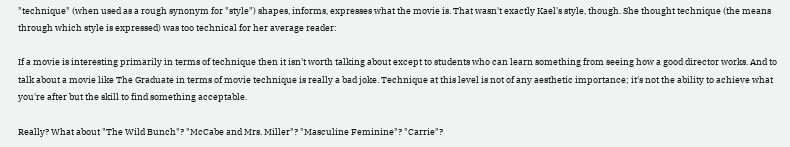"technique" (when used as a rough synonym for "style") shapes, informs, expresses what the movie is. That wasn't exactly Kael's style, though. She thought technique (the means through which style is expressed) was too technical for her average reader:

If a movie is interesting primarily in terms of technique then it isn't worth talking about except to students who can learn something from seeing how a good director works. And to talk about a movie like The Graduate in terms of movie technique is really a bad joke. Technique at this level is not of any aesthetic importance; it's not the ability to achieve what you're after but the skill to find something acceptable.

Really? What about "The Wild Bunch"? "McCabe and Mrs. Miller"? "Masculine Feminine"? "Carrie"?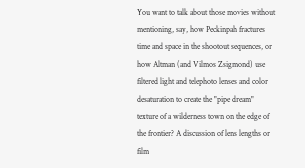You want to talk about those movies without mentioning, say, how Peckinpah fractures time and space in the shootout sequences, or how Altman (and Vilmos Zsigmond) use filtered light and telephoto lenses and color desaturation to create the "pipe dream" texture of a wilderness town on the edge of the frontier? A discussion of lens lengths or film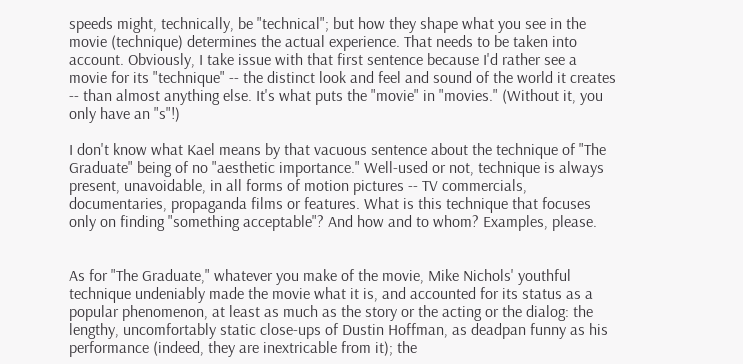speeds might, technically, be "technical"; but how they shape what you see in the movie (technique) determines the actual experience. That needs to be taken into account. Obviously, I take issue with that first sentence because I'd rather see a movie for its "technique" -- the distinct look and feel and sound of the world it creates -- than almost anything else. It's what puts the "movie" in "movies." (Without it, you only have an "s"!)

I don't know what Kael means by that vacuous sentence about the technique of "The Graduate" being of no "aesthetic importance." Well-used or not, technique is always present, unavoidable, in all forms of motion pictures -- TV commercials, documentaries, propaganda films or features. What is this technique that focuses only on finding "something acceptable"? And how and to whom? Examples, please.


As for "The Graduate," whatever you make of the movie, Mike Nichols' youthful technique undeniably made the movie what it is, and accounted for its status as a popular phenomenon, at least as much as the story or the acting or the dialog: the lengthy, uncomfortably static close-ups of Dustin Hoffman, as deadpan funny as his performance (indeed, they are inextricable from it); the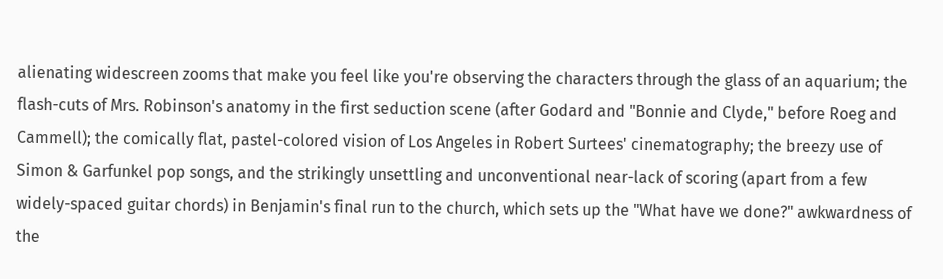alienating widescreen zooms that make you feel like you're observing the characters through the glass of an aquarium; the flash-cuts of Mrs. Robinson's anatomy in the first seduction scene (after Godard and "Bonnie and Clyde," before Roeg and Cammell); the comically flat, pastel-colored vision of Los Angeles in Robert Surtees' cinematography; the breezy use of Simon & Garfunkel pop songs, and the strikingly unsettling and unconventional near-lack of scoring (apart from a few widely-spaced guitar chords) in Benjamin's final run to the church, which sets up the "What have we done?" awkwardness of the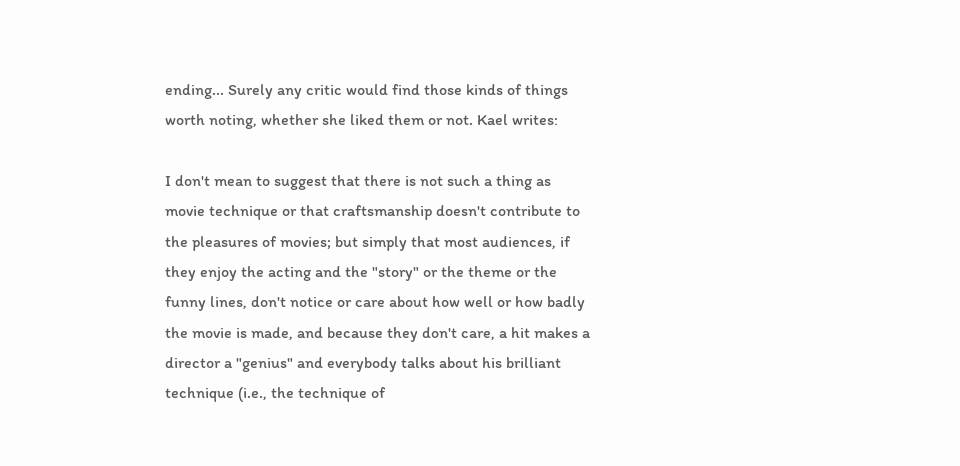ending... Surely any critic would find those kinds of things worth noting, whether she liked them or not. Kael writes:

I don't mean to suggest that there is not such a thing as movie technique or that craftsmanship doesn't contribute to the pleasures of movies; but simply that most audiences, if they enjoy the acting and the "story" or the theme or the funny lines, don't notice or care about how well or how badly the movie is made, and because they don't care, a hit makes a director a "genius" and everybody talks about his brilliant technique (i.e., the technique of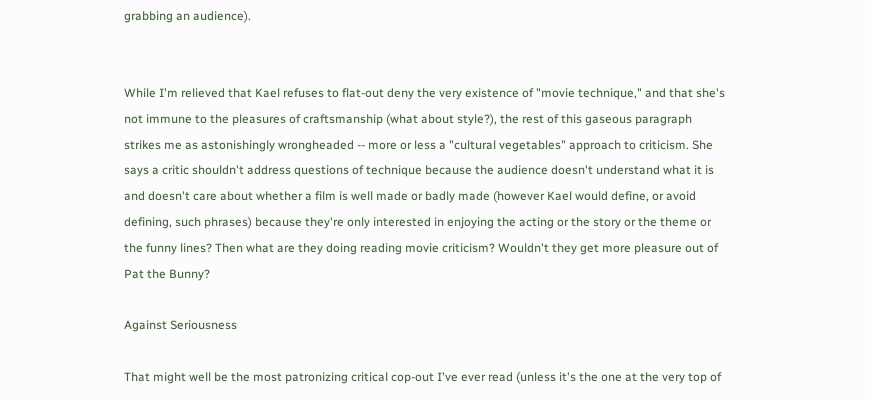grabbing an audience).


While I'm relieved that Kael refuses to flat-out deny the very existence of "movie technique," and that she's not immune to the pleasures of craftsmanship (what about style?), the rest of this gaseous paragraph strikes me as astonishingly wrongheaded -- more or less a "cultural vegetables" approach to criticism. She says a critic shouldn't address questions of technique because the audience doesn't understand what it is and doesn't care about whether a film is well made or badly made (however Kael would define, or avoid defining, such phrases) because they're only interested in enjoying the acting or the story or the theme or the funny lines? Then what are they doing reading movie criticism? Wouldn't they get more pleasure out of Pat the Bunny?

Against Seriousness

That might well be the most patronizing critical cop-out I've ever read (unless it's the one at the very top of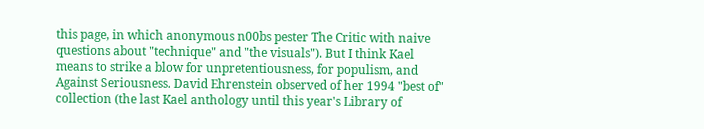this page, in which anonymous n00bs pester The Critic with naive questions about "technique" and "the visuals"). But I think Kael means to strike a blow for unpretentiousness, for populism, and Against Seriousness. David Ehrenstein observed of her 1994 "best of" collection (the last Kael anthology until this year's Library of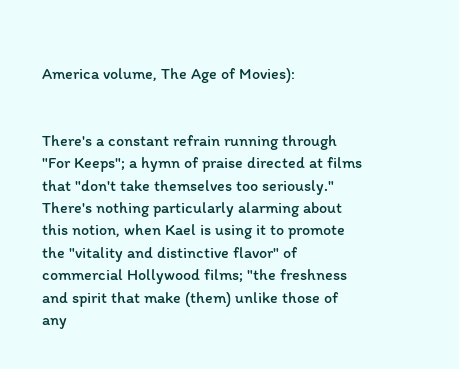America volume, The Age of Movies):


There's a constant refrain running through "For Keeps"; a hymn of praise directed at films that "don't take themselves too seriously." There's nothing particularly alarming about this notion, when Kael is using it to promote the "vitality and distinctive flavor" of commercial Hollywood films; "the freshness and spirit that make (them) unlike those of any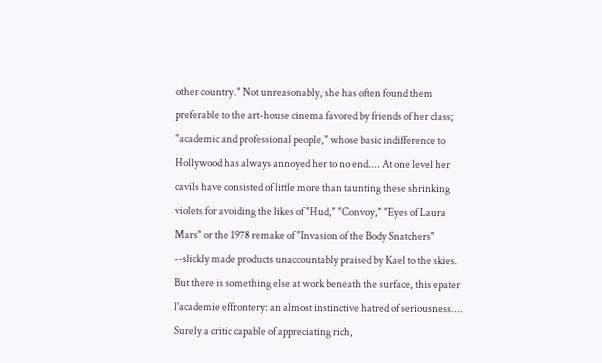other country." Not unreasonably, she has often found them preferable to the art-house cinema favored by friends of her class; "academic and professional people," whose basic indifference to Hollywood has always annoyed her to no end.... At one level her cavils have consisted of little more than taunting these shrinking violets for avoiding the likes of "Hud," "Convoy," "Eyes of Laura Mars" or the 1978 remake of "Invasion of the Body Snatchers" --slickly made products unaccountably praised by Kael to the skies. But there is something else at work beneath the surface, this epater l'academie effrontery: an almost instinctive hatred of seriousness.... Surely a critic capable of appreciating rich,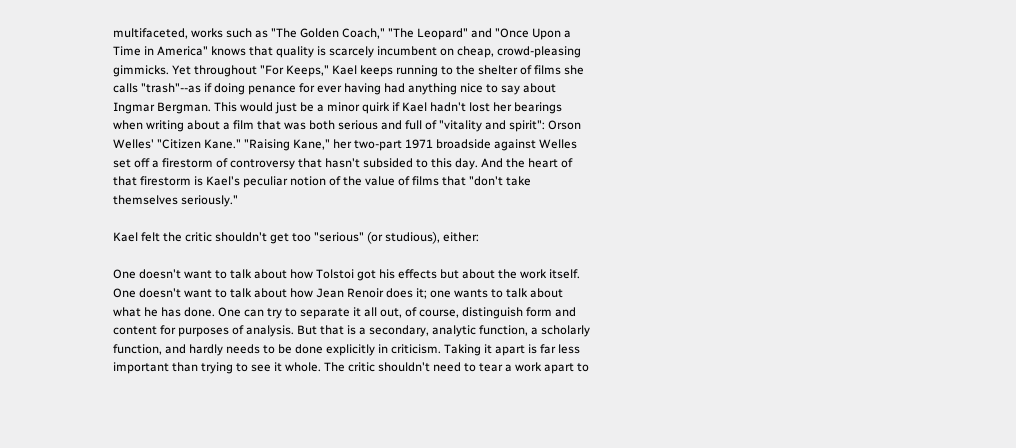multifaceted, works such as "The Golden Coach," "The Leopard" and "Once Upon a Time in America" knows that quality is scarcely incumbent on cheap, crowd-pleasing gimmicks. Yet throughout "For Keeps," Kael keeps running to the shelter of films she calls "trash"--as if doing penance for ever having had anything nice to say about Ingmar Bergman. This would just be a minor quirk if Kael hadn't lost her bearings when writing about a film that was both serious and full of "vitality and spirit": Orson Welles' "Citizen Kane." "Raising Kane," her two-part 1971 broadside against Welles set off a firestorm of controversy that hasn't subsided to this day. And the heart of that firestorm is Kael's peculiar notion of the value of films that "don't take themselves seriously."

Kael felt the critic shouldn't get too "serious" (or studious), either:

One doesn't want to talk about how Tolstoi got his effects but about the work itself. One doesn't want to talk about how Jean Renoir does it; one wants to talk about what he has done. One can try to separate it all out, of course, distinguish form and content for purposes of analysis. But that is a secondary, analytic function, a scholarly function, and hardly needs to be done explicitly in criticism. Taking it apart is far less important than trying to see it whole. The critic shouldn't need to tear a work apart to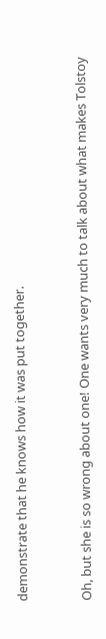demonstrate that he knows how it was put together.


Oh, but she is so wrong about one! One wants very much to talk about what makes Tolstoy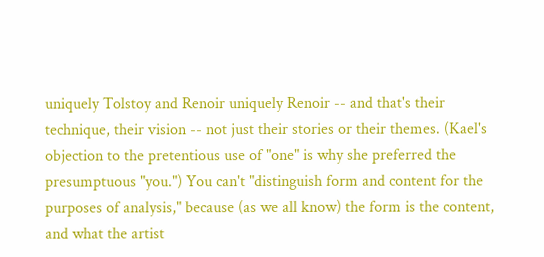uniquely Tolstoy and Renoir uniquely Renoir -- and that's their technique, their vision -- not just their stories or their themes. (Kael's objection to the pretentious use of "one" is why she preferred the presumptuous "you.") You can't "distinguish form and content for the purposes of analysis," because (as we all know) the form is the content, and what the artist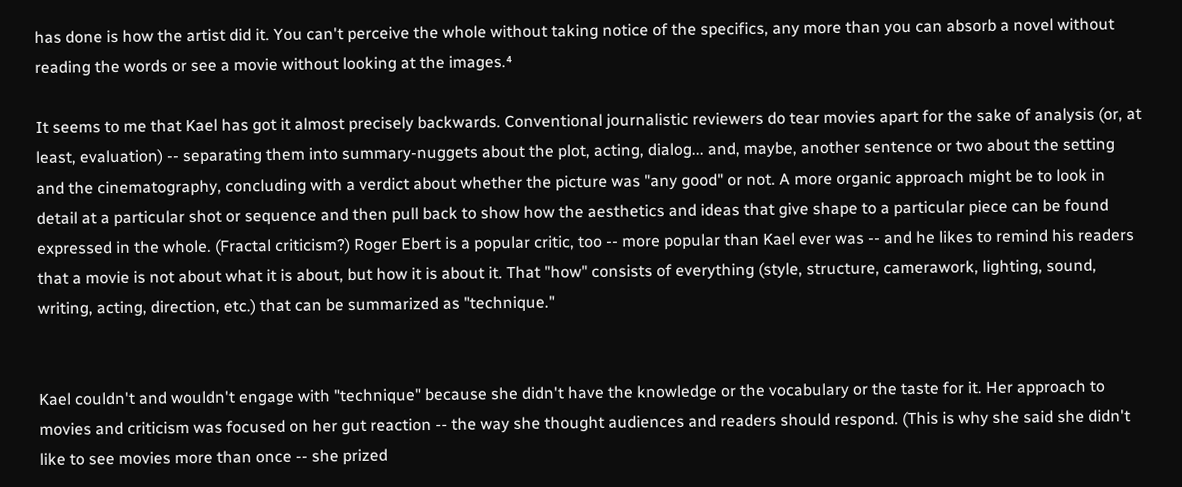has done is how the artist did it. You can't perceive the whole without taking notice of the specifics, any more than you can absorb a novel without reading the words or see a movie without looking at the images.⁴

It seems to me that Kael has got it almost precisely backwards. Conventional journalistic reviewers do tear movies apart for the sake of analysis (or, at least, evaluation) -- separating them into summary-nuggets about the plot, acting, dialog... and, maybe, another sentence or two about the setting and the cinematography, concluding with a verdict about whether the picture was "any good" or not. A more organic approach might be to look in detail at a particular shot or sequence and then pull back to show how the aesthetics and ideas that give shape to a particular piece can be found expressed in the whole. (Fractal criticism?) Roger Ebert is a popular critic, too -- more popular than Kael ever was -- and he likes to remind his readers that a movie is not about what it is about, but how it is about it. That "how" consists of everything (style, structure, camerawork, lighting, sound, writing, acting, direction, etc.) that can be summarized as "technique."


Kael couldn't and wouldn't engage with "technique" because she didn't have the knowledge or the vocabulary or the taste for it. Her approach to movies and criticism was focused on her gut reaction -- the way she thought audiences and readers should respond. (This is why she said she didn't like to see movies more than once -- she prized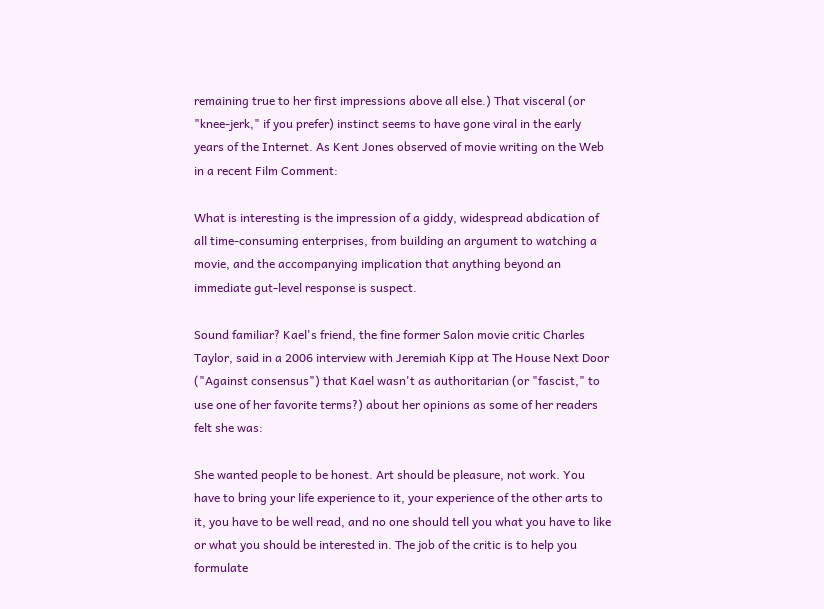remaining true to her first impressions above all else.) That visceral (or "knee-jerk," if you prefer) instinct seems to have gone viral in the early years of the Internet. As Kent Jones observed of movie writing on the Web in a recent Film Comment:

What is interesting is the impression of a giddy, widespread abdication of all time-consuming enterprises, from building an argument to watching a movie, and the accompanying implication that anything beyond an immediate gut-level response is suspect.

Sound familiar? Kael's friend, the fine former Salon movie critic Charles Taylor, said in a 2006 interview with Jeremiah Kipp at The House Next Door ("Against consensus") that Kael wasn't as authoritarian (or "fascist," to use one of her favorite terms?) about her opinions as some of her readers felt she was:

She wanted people to be honest. Art should be pleasure, not work. You have to bring your life experience to it, your experience of the other arts to it, you have to be well read, and no one should tell you what you have to like or what you should be interested in. The job of the critic is to help you formulate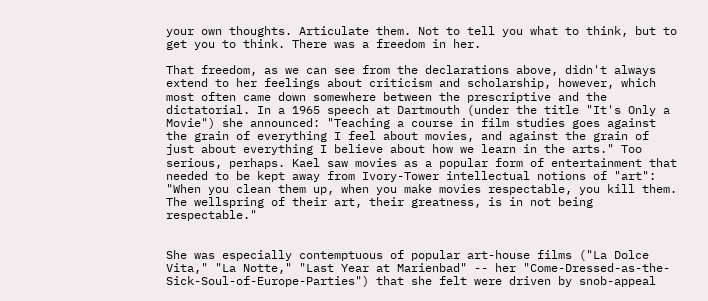your own thoughts. Articulate them. Not to tell you what to think, but to get you to think. There was a freedom in her.

That freedom, as we can see from the declarations above, didn't always extend to her feelings about criticism and scholarship, however, which most often came down somewhere between the prescriptive and the dictatorial. In a 1965 speech at Dartmouth (under the title "It's Only a Movie") she announced: "Teaching a course in film studies goes against the grain of everything I feel about movies, and against the grain of just about everything I believe about how we learn in the arts." Too serious, perhaps. Kael saw movies as a popular form of entertainment that needed to be kept away from Ivory-Tower intellectual notions of "art": "When you clean them up, when you make movies respectable, you kill them. The wellspring of their art, their greatness, is in not being respectable."


She was especially contemptuous of popular art-house films ("La Dolce Vita," "La Notte," "Last Year at Marienbad" -- her "Come-Dressed-as-the-Sick-Soul-of-Europe-Parties") that she felt were driven by snob-appeal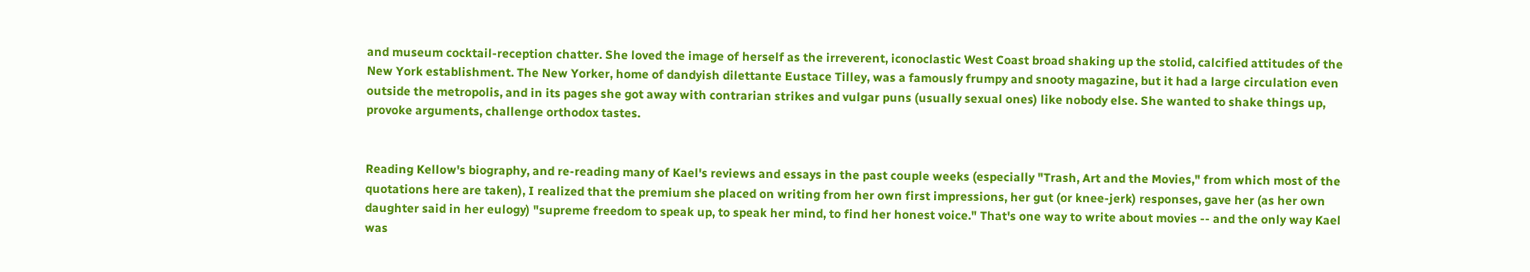and museum cocktail-reception chatter. She loved the image of herself as the irreverent, iconoclastic West Coast broad shaking up the stolid, calcified attitudes of the New York establishment. The New Yorker, home of dandyish dilettante Eustace Tilley, was a famously frumpy and snooty magazine, but it had a large circulation even outside the metropolis, and in its pages she got away with contrarian strikes and vulgar puns (usually sexual ones) like nobody else. She wanted to shake things up, provoke arguments, challenge orthodox tastes.


Reading Kellow's biography, and re-reading many of Kael's reviews and essays in the past couple weeks (especially "Trash, Art and the Movies," from which most of the quotations here are taken), I realized that the premium she placed on writing from her own first impressions, her gut (or knee-jerk) responses, gave her (as her own daughter said in her eulogy) "supreme freedom to speak up, to speak her mind, to find her honest voice." That's one way to write about movies -- and the only way Kael was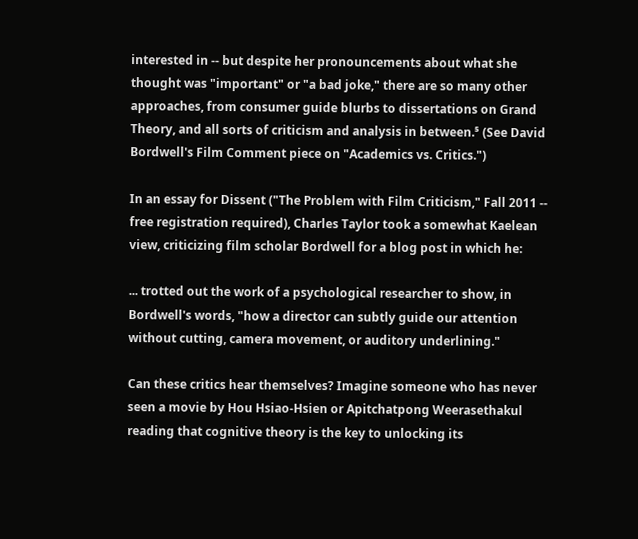interested in -- but despite her pronouncements about what she thought was "important" or "a bad joke," there are so many other approaches, from consumer guide blurbs to dissertations on Grand Theory, and all sorts of criticism and analysis in between.⁵ (See David Bordwell's Film Comment piece on "Academics vs. Critics.")

In an essay for Dissent ("The Problem with Film Criticism," Fall 2011 -- free registration required), Charles Taylor took a somewhat Kaelean view, criticizing film scholar Bordwell for a blog post in which he:

... trotted out the work of a psychological researcher to show, in Bordwell's words, "how a director can subtly guide our attention without cutting, camera movement, or auditory underlining."

Can these critics hear themselves? Imagine someone who has never seen a movie by Hou Hsiao-Hsien or Apitchatpong Weerasethakul reading that cognitive theory is the key to unlocking its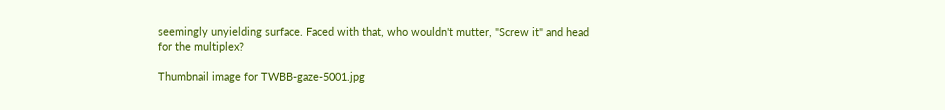seemingly unyielding surface. Faced with that, who wouldn't mutter, "Screw it" and head for the multiplex?

Thumbnail image for TWBB-gaze-5001.jpg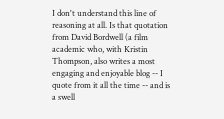I don't understand this line of reasoning at all. Is that quotation from David Bordwell (a film academic who, with Kristin Thompson, also writes a most engaging and enjoyable blog -- I quote from it all the time -- and is a swell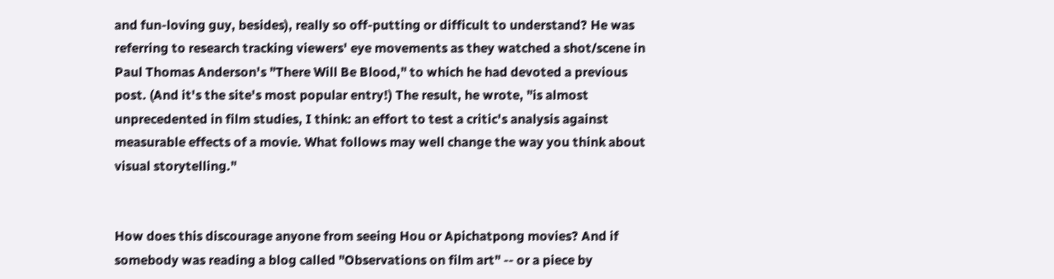and fun-loving guy, besides), really so off-putting or difficult to understand? He was referring to research tracking viewers' eye movements as they watched a shot/scene in Paul Thomas Anderson's "There Will Be Blood," to which he had devoted a previous post. (And it's the site's most popular entry!) The result, he wrote, "is almost unprecedented in film studies, I think: an effort to test a critic's analysis against measurable effects of a movie. What follows may well change the way you think about visual storytelling."


How does this discourage anyone from seeing Hou or Apichatpong movies? And if somebody was reading a blog called "Observations on film art" -- or a piece by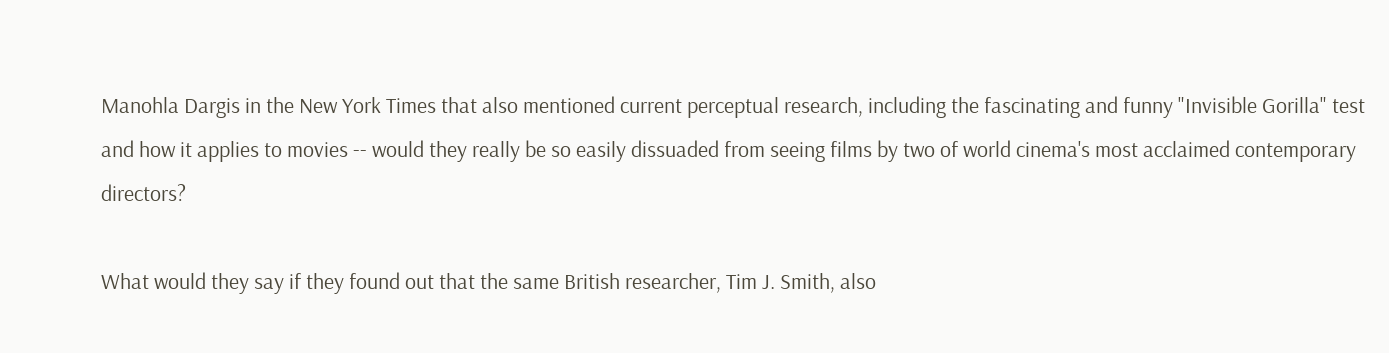Manohla Dargis in the New York Times that also mentioned current perceptual research, including the fascinating and funny "Invisible Gorilla" test and how it applies to movies -- would they really be so easily dissuaded from seeing films by two of world cinema's most acclaimed contemporary directors?

What would they say if they found out that the same British researcher, Tim J. Smith, also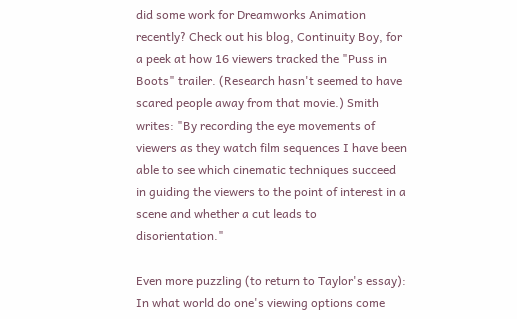did some work for Dreamworks Animation recently? Check out his blog, Continuity Boy, for a peek at how 16 viewers tracked the "Puss in Boots" trailer. (Research hasn't seemed to have scared people away from that movie.) Smith writes: "By recording the eye movements of viewers as they watch film sequences I have been able to see which cinematic techniques succeed in guiding the viewers to the point of interest in a scene and whether a cut leads to disorientation."

Even more puzzling (to return to Taylor's essay): In what world do one's viewing options come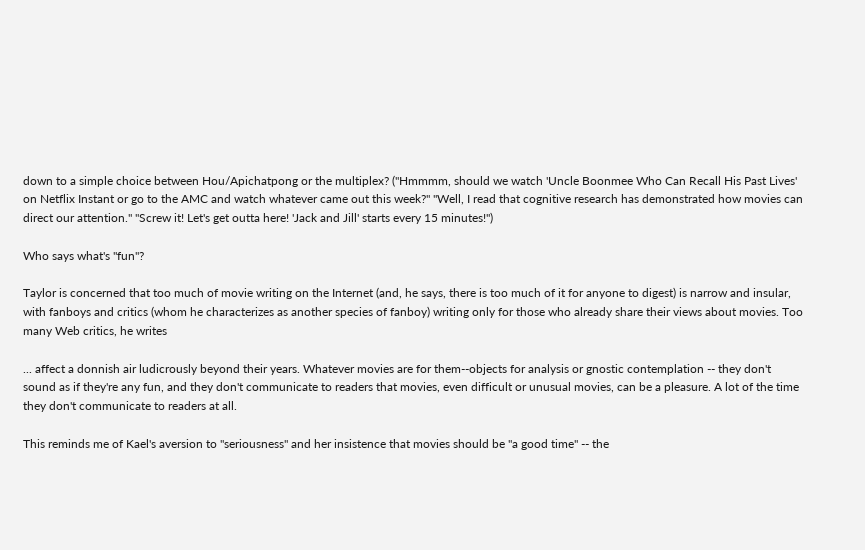down to a simple choice between Hou/Apichatpong or the multiplex? ("Hmmmm, should we watch 'Uncle Boonmee Who Can Recall His Past Lives' on Netflix Instant or go to the AMC and watch whatever came out this week?" "Well, I read that cognitive research has demonstrated how movies can direct our attention." "Screw it! Let's get outta here! 'Jack and Jill' starts every 15 minutes!")

Who says what's "fun"?

Taylor is concerned that too much of movie writing on the Internet (and, he says, there is too much of it for anyone to digest) is narrow and insular, with fanboys and critics (whom he characterizes as another species of fanboy) writing only for those who already share their views about movies. Too many Web critics, he writes

... affect a donnish air ludicrously beyond their years. Whatever movies are for them--objects for analysis or gnostic contemplation -- they don't sound as if they're any fun, and they don't communicate to readers that movies, even difficult or unusual movies, can be a pleasure. A lot of the time they don't communicate to readers at all.

This reminds me of Kael's aversion to "seriousness" and her insistence that movies should be "a good time" -- the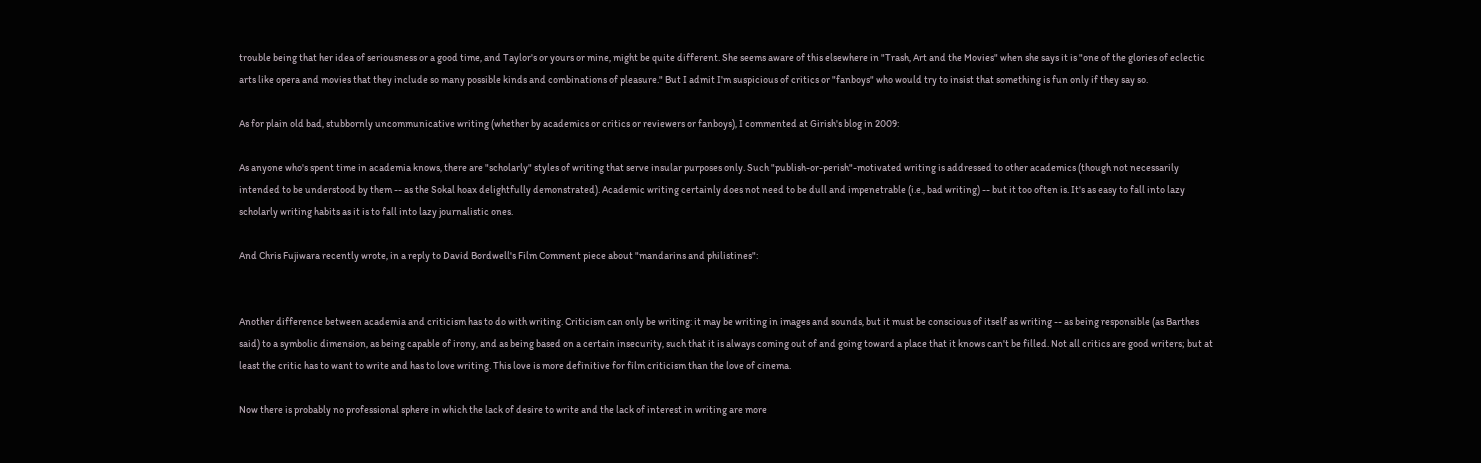trouble being that her idea of seriousness or a good time, and Taylor's or yours or mine, might be quite different. She seems aware of this elsewhere in "Trash, Art and the Movies" when she says it is "one of the glories of eclectic arts like opera and movies that they include so many possible kinds and combinations of pleasure." But I admit I'm suspicious of critics or "fanboys" who would try to insist that something is fun only if they say so.

As for plain old bad, stubbornly uncommunicative writing (whether by academics or critics or reviewers or fanboys), I commented at Girish's blog in 2009:

As anyone who's spent time in academia knows, there are "scholarly" styles of writing that serve insular purposes only. Such "publish-or-perish"-motivated writing is addressed to other academics (though not necessarily intended to be understood by them -- as the Sokal hoax delightfully demonstrated). Academic writing certainly does not need to be dull and impenetrable (i.e., bad writing) -- but it too often is. It's as easy to fall into lazy scholarly writing habits as it is to fall into lazy journalistic ones.

And Chris Fujiwara recently wrote, in a reply to David Bordwell's Film Comment piece about "mandarins and philistines":


Another difference between academia and criticism has to do with writing. Criticism can only be writing: it may be writing in images and sounds, but it must be conscious of itself as writing -- as being responsible (as Barthes said) to a symbolic dimension, as being capable of irony, and as being based on a certain insecurity, such that it is always coming out of and going toward a place that it knows can't be filled. Not all critics are good writers; but at least the critic has to want to write and has to love writing. This love is more definitive for film criticism than the love of cinema.

Now there is probably no professional sphere in which the lack of desire to write and the lack of interest in writing are more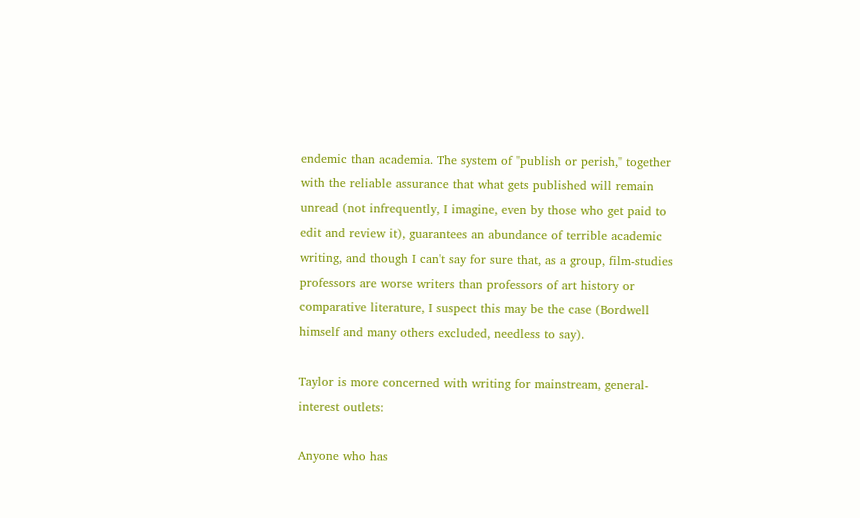endemic than academia. The system of "publish or perish," together with the reliable assurance that what gets published will remain unread (not infrequently, I imagine, even by those who get paid to edit and review it), guarantees an abundance of terrible academic writing, and though I can't say for sure that, as a group, film-studies professors are worse writers than professors of art history or comparative literature, I suspect this may be the case (Bordwell himself and many others excluded, needless to say).

Taylor is more concerned with writing for mainstream, general-interest outlets:

Anyone who has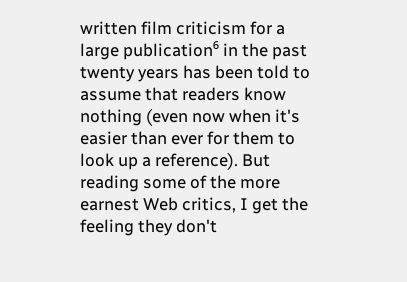written film criticism for a large publication⁶ in the past twenty years has been told to assume that readers know nothing (even now when it's easier than ever for them to look up a reference). But reading some of the more earnest Web critics, I get the feeling they don't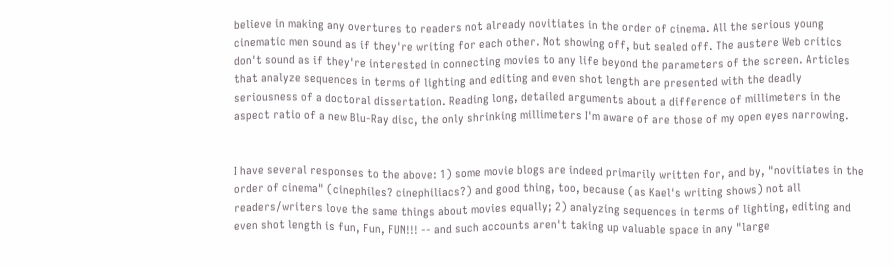believe in making any overtures to readers not already novitiates in the order of cinema. All the serious young cinematic men sound as if they're writing for each other. Not showing off, but sealed off. The austere Web critics don't sound as if they're interested in connecting movies to any life beyond the parameters of the screen. Articles that analyze sequences in terms of lighting and editing and even shot length are presented with the deadly seriousness of a doctoral dissertation. Reading long, detailed arguments about a difference of millimeters in the aspect ratio of a new Blu-Ray disc, the only shrinking millimeters I'm aware of are those of my open eyes narrowing.


I have several responses to the above: 1) some movie blogs are indeed primarily written for, and by, "novitiates in the order of cinema" (cinephiles? cinephiliacs?) and good thing, too, because (as Kael's writing shows) not all readers/writers love the same things about movies equally; 2) analyzing sequences in terms of lighting, editing and even shot length is fun, Fun, FUN!!! -- and such accounts aren't taking up valuable space in any "large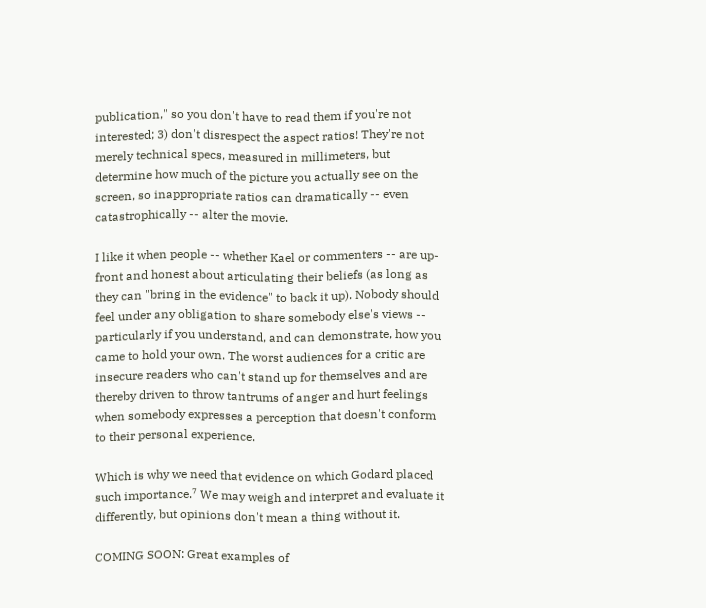publication," so you don't have to read them if you're not interested; 3) don't disrespect the aspect ratios! They're not merely technical specs, measured in millimeters, but determine how much of the picture you actually see on the screen, so inappropriate ratios can dramatically -- even catastrophically -- alter the movie.

I like it when people -- whether Kael or commenters -- are up-front and honest about articulating their beliefs (as long as they can "bring in the evidence" to back it up). Nobody should feel under any obligation to share somebody else's views -- particularly if you understand, and can demonstrate, how you came to hold your own. The worst audiences for a critic are insecure readers who can't stand up for themselves and are thereby driven to throw tantrums of anger and hurt feelings when somebody expresses a perception that doesn't conform to their personal experience.

Which is why we need that evidence on which Godard placed such importance.⁷ We may weigh and interpret and evaluate it differently, but opinions don't mean a thing without it.

COMING SOON: Great examples of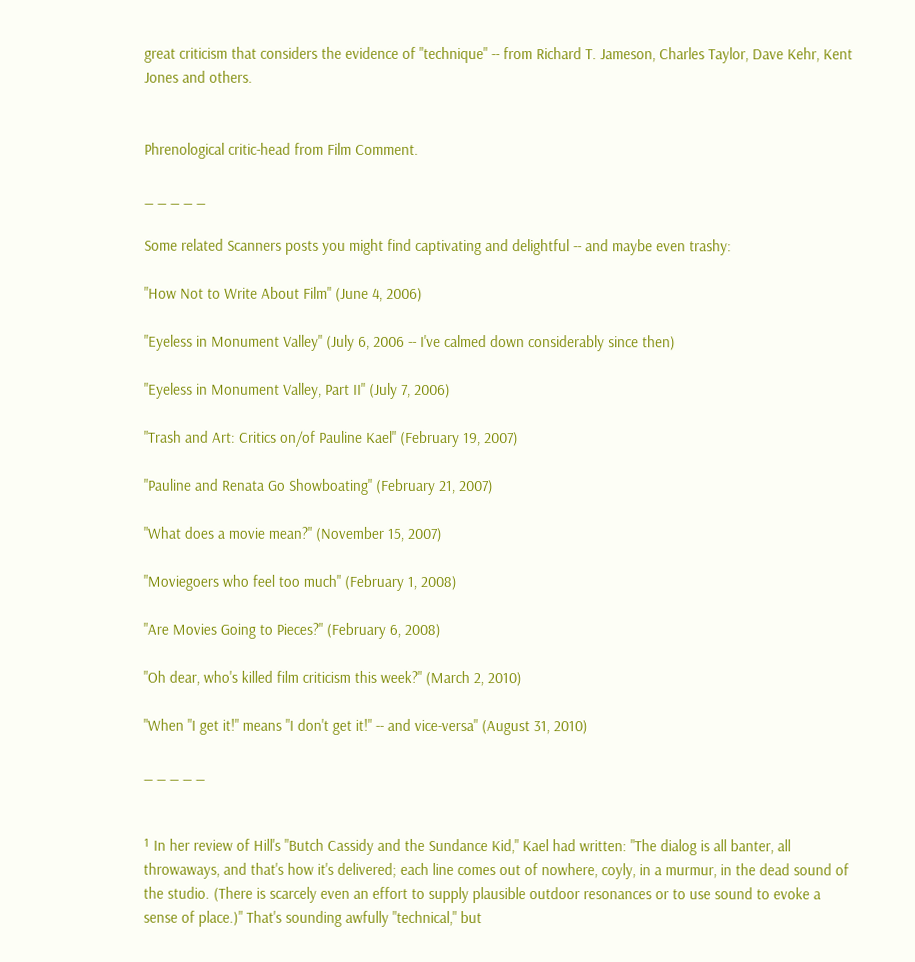great criticism that considers the evidence of "technique" -- from Richard T. Jameson, Charles Taylor, Dave Kehr, Kent Jones and others.


Phrenological critic-head from Film Comment.

_ _ _ _ _

Some related Scanners posts you might find captivating and delightful -- and maybe even trashy:

"How Not to Write About Film" (June 4, 2006)

"Eyeless in Monument Valley" (July 6, 2006 -- I've calmed down considerably since then)

"Eyeless in Monument Valley, Part II" (July 7, 2006)

"Trash and Art: Critics on/of Pauline Kael" (February 19, 2007)

"Pauline and Renata Go Showboating" (February 21, 2007)

"What does a movie mean?" (November 15, 2007)

"Moviegoers who feel too much" (February 1, 2008)

"Are Movies Going to Pieces?" (February 6, 2008)

"Oh dear, who's killed film criticism this week?" (March 2, 2010)

"When "I get it!" means "I don't get it!" -- and vice-versa" (August 31, 2010)

_ _ _ _ _


¹ In her review of Hill's "Butch Cassidy and the Sundance Kid," Kael had written: "The dialog is all banter, all throwaways, and that's how it's delivered; each line comes out of nowhere, coyly, in a murmur, in the dead sound of the studio. (There is scarcely even an effort to supply plausible outdoor resonances or to use sound to evoke a sense of place.)" That's sounding awfully "technical," but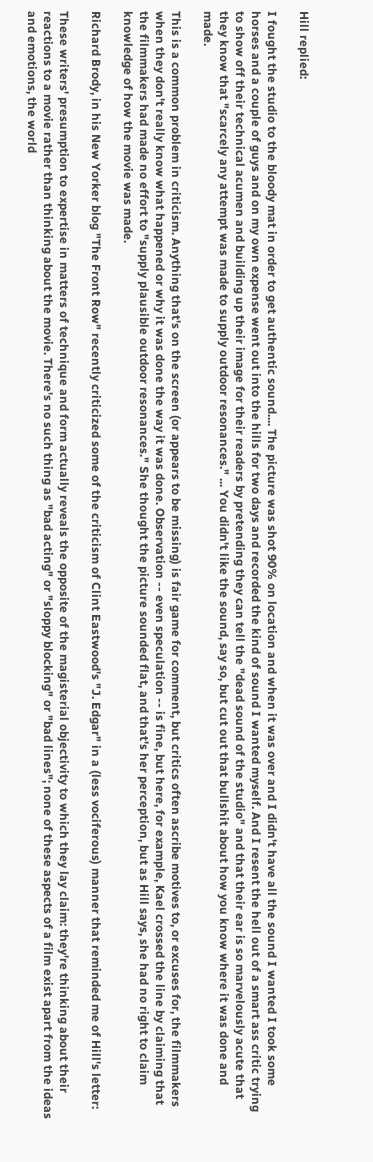Hill replied:

I fought the studio to the bloody mat in order to get authentic sound.... The picture was shot 90% on location and when it was over and I didn't have all the sound I wanted I took some horses and a couple of guys and on my own expense went out into the hills for two days and recorded the kind of sound I wanted myself. And I resent the hell out of a smart ass critic trying to show off their technical acumen and building up their image for their readers by pretending they can tell the "dead sound of the studio" and that their ear is so marvelously acute that they know that "scarcely any attempt was made to supply outdoor resonances." ... You didn't like the sound, say so, but cut out that bullshit about how you know where it was done and made.

This is a common problem in criticism. Anything that's on the screen (or appears to be missing) is fair game for comment, but critics often ascribe motives to, or excuses for, the filmmakers when they don't really know what happened or why it was done the way it was done. Observation -- even speculation -- is fine, but here, for example, Kael crossed the line by claiming that the filmmakers had made no effort to "supply plausible outdoor resonances." She thought the picture sounded flat, and that's her perception, but as Hill says, she had no right to claim knowledge of how the movie was made.

Richard Brody, in his New Yorker blog "The Front Row" recently criticized some of the criticism of Clint Eastwood's "J. Edgar" in a (less vociferous) manner that reminded me of Hill's letter:

These writers' presumption to expertise in matters of technique and form actually reveals the opposite of the magisterial objectivity to which they lay claim: they're thinking about their reactions to a movie rather than thinking about the movie. There's no such thing as "bad acting" or "sloppy blocking" or "bad lines"; none of these aspects of a film exist apart from the ideas and emotions, the world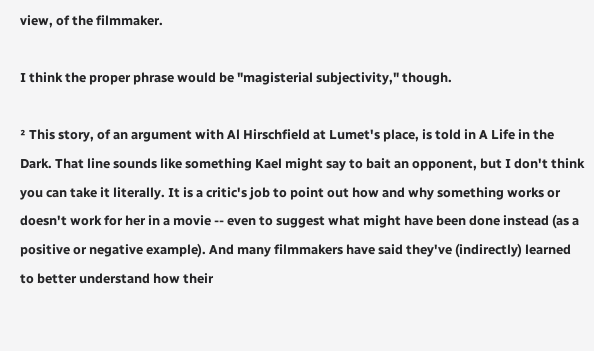view, of the filmmaker.

I think the proper phrase would be "magisterial subjectivity," though.

² This story, of an argument with Al Hirschfield at Lumet's place, is told in A Life in the Dark. That line sounds like something Kael might say to bait an opponent, but I don't think you can take it literally. It is a critic's job to point out how and why something works or doesn't work for her in a movie -- even to suggest what might have been done instead (as a positive or negative example). And many filmmakers have said they've (indirectly) learned to better understand how their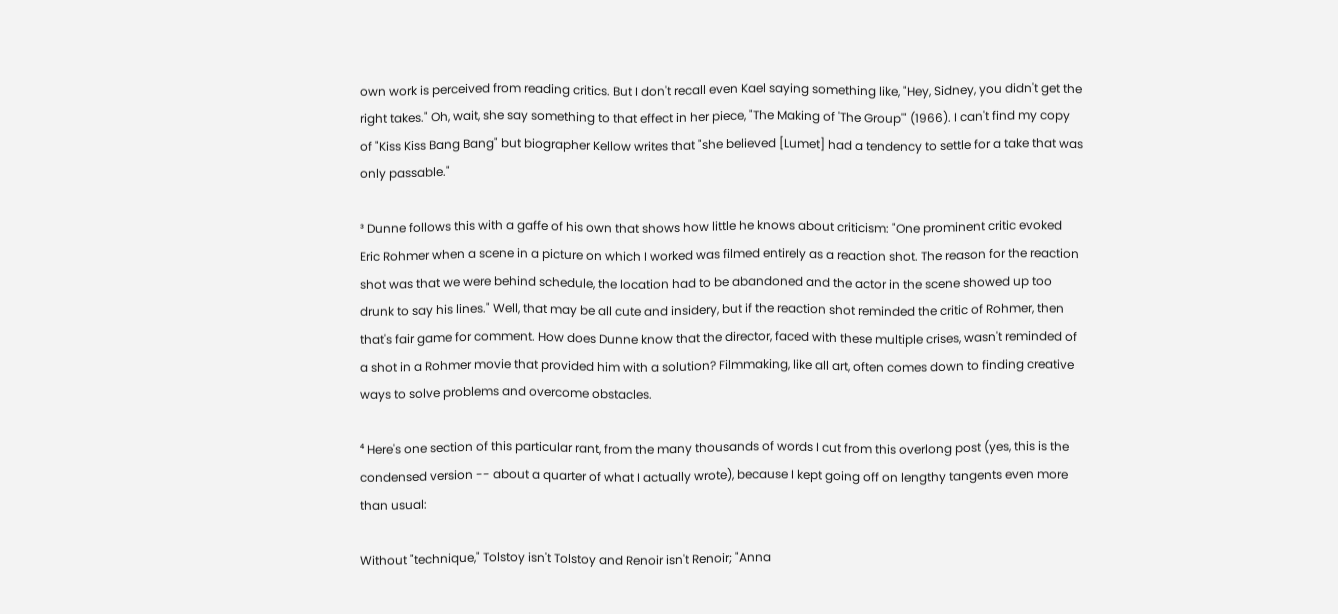own work is perceived from reading critics. But I don't recall even Kael saying something like, "Hey, Sidney, you didn't get the right takes." Oh, wait, she say something to that effect in her piece, "The Making of 'The Group'" (1966). I can't find my copy of "Kiss Kiss Bang Bang" but biographer Kellow writes that "she believed [Lumet] had a tendency to settle for a take that was only passable."

³ Dunne follows this with a gaffe of his own that shows how little he knows about criticism: "One prominent critic evoked Eric Rohmer when a scene in a picture on which I worked was filmed entirely as a reaction shot. The reason for the reaction shot was that we were behind schedule, the location had to be abandoned and the actor in the scene showed up too drunk to say his lines." Well, that may be all cute and insidery, but if the reaction shot reminded the critic of Rohmer, then that's fair game for comment. How does Dunne know that the director, faced with these multiple crises, wasn't reminded of a shot in a Rohmer movie that provided him with a solution? Filmmaking, like all art, often comes down to finding creative ways to solve problems and overcome obstacles.

⁴ Here's one section of this particular rant, from the many thousands of words I cut from this overlong post (yes, this is the condensed version -- about a quarter of what I actually wrote), because I kept going off on lengthy tangents even more than usual:

Without "technique," Tolstoy isn't Tolstoy and Renoir isn't Renoir; "Anna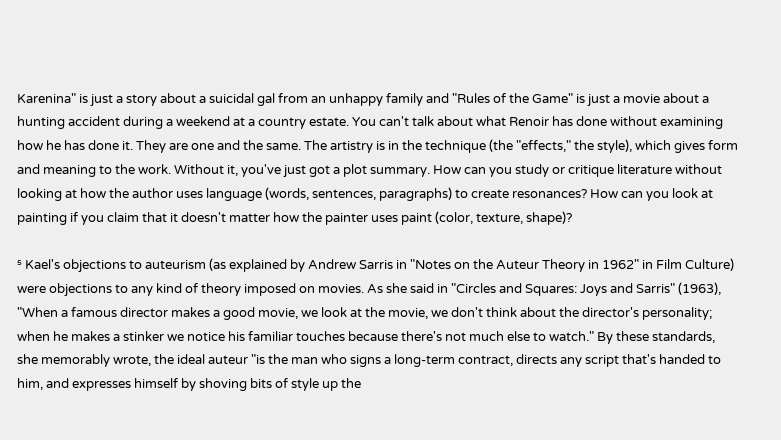Karenina" is just a story about a suicidal gal from an unhappy family and "Rules of the Game" is just a movie about a hunting accident during a weekend at a country estate. You can't talk about what Renoir has done without examining how he has done it. They are one and the same. The artistry is in the technique (the "effects," the style), which gives form and meaning to the work. Without it, you've just got a plot summary. How can you study or critique literature without looking at how the author uses language (words, sentences, paragraphs) to create resonances? How can you look at painting if you claim that it doesn't matter how the painter uses paint (color, texture, shape)?

⁵ Kael's objections to auteurism (as explained by Andrew Sarris in "Notes on the Auteur Theory in 1962" in Film Culture) were objections to any kind of theory imposed on movies. As she said in "Circles and Squares: Joys and Sarris" (1963), "When a famous director makes a good movie, we look at the movie, we don't think about the director's personality; when he makes a stinker we notice his familiar touches because there's not much else to watch." By these standards, she memorably wrote, the ideal auteur "is the man who signs a long-term contract, directs any script that's handed to him, and expresses himself by shoving bits of style up the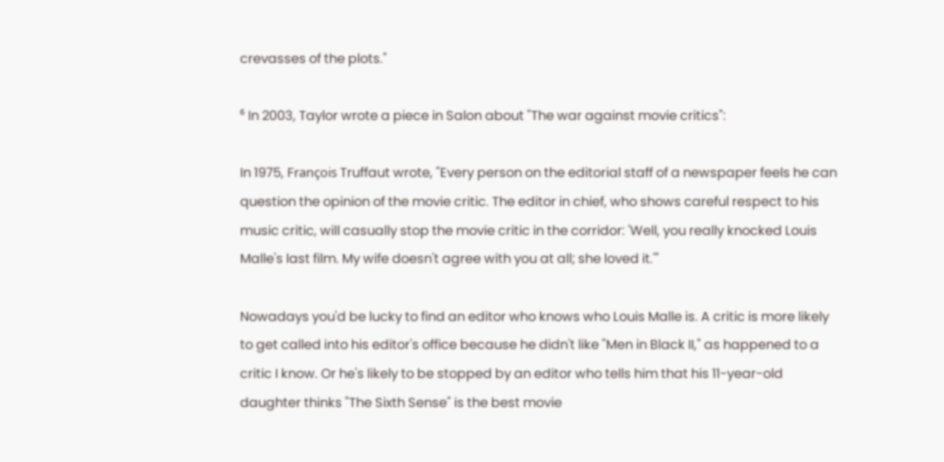crevasses of the plots."

⁶ In 2003, Taylor wrote a piece in Salon about "The war against movie critics":

In 1975, François Truffaut wrote, "Every person on the editorial staff of a newspaper feels he can question the opinion of the movie critic. The editor in chief, who shows careful respect to his music critic, will casually stop the movie critic in the corridor: 'Well, you really knocked Louis Malle's last film. My wife doesn't agree with you at all; she loved it.'"

Nowadays you'd be lucky to find an editor who knows who Louis Malle is. A critic is more likely to get called into his editor's office because he didn't like "Men in Black II," as happened to a critic I know. Or he's likely to be stopped by an editor who tells him that his 11-year-old daughter thinks "The Sixth Sense" is the best movie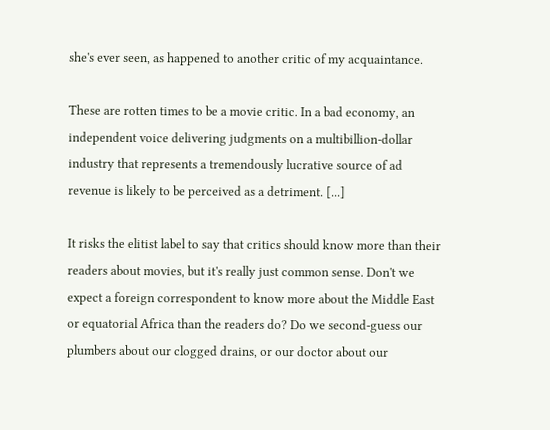she's ever seen, as happened to another critic of my acquaintance.

These are rotten times to be a movie critic. In a bad economy, an independent voice delivering judgments on a multibillion-dollar industry that represents a tremendously lucrative source of ad revenue is likely to be perceived as a detriment. [...]

It risks the elitist label to say that critics should know more than their readers about movies, but it's really just common sense. Don't we expect a foreign correspondent to know more about the Middle East or equatorial Africa than the readers do? Do we second-guess our plumbers about our clogged drains, or our doctor about our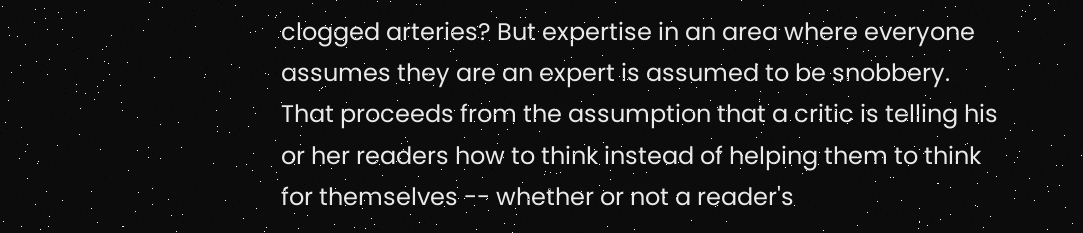clogged arteries? But expertise in an area where everyone assumes they are an expert is assumed to be snobbery. That proceeds from the assumption that a critic is telling his or her readers how to think instead of helping them to think for themselves -- whether or not a reader's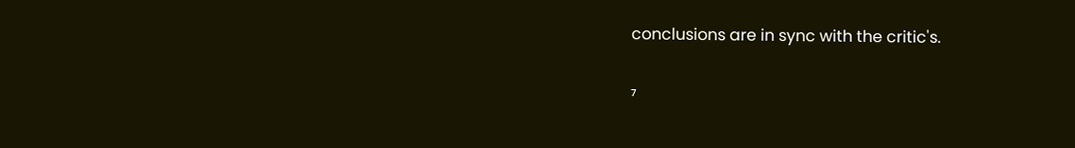conclusions are in sync with the critic's.

⁷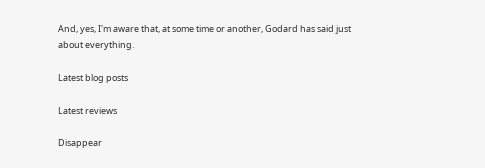And, yes, I'm aware that, at some time or another, Godard has said just about everything.

Latest blog posts

Latest reviews

Disappear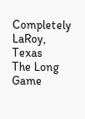Completely
LaRoy, Texas
The Long Game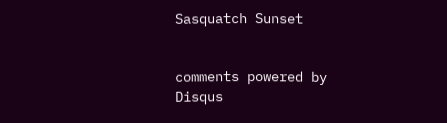Sasquatch Sunset


comments powered by Disqus